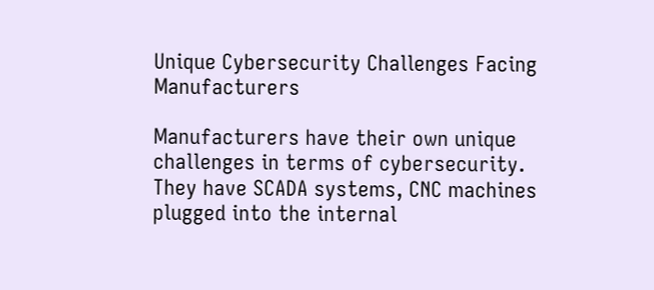Unique Cybersecurity Challenges Facing Manufacturers

Manufacturers have their own unique challenges in terms of cybersecurity. They have SCADA systems, CNC machines plugged into the internal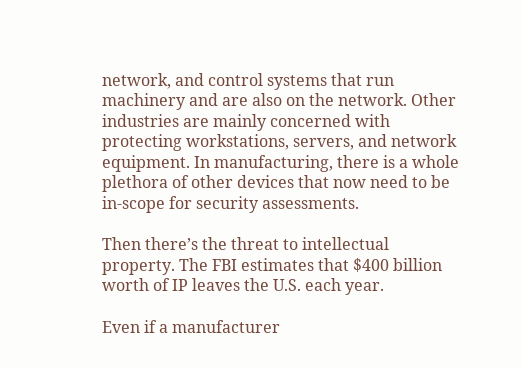network, and control systems that run machinery and are also on the network. Other industries are mainly concerned with protecting workstations, servers, and network equipment. In manufacturing, there is a whole plethora of other devices that now need to be in-scope for security assessments.

Then there’s the threat to intellectual property. The FBI estimates that $400 billion worth of IP leaves the U.S. each year.

Even if a manufacturer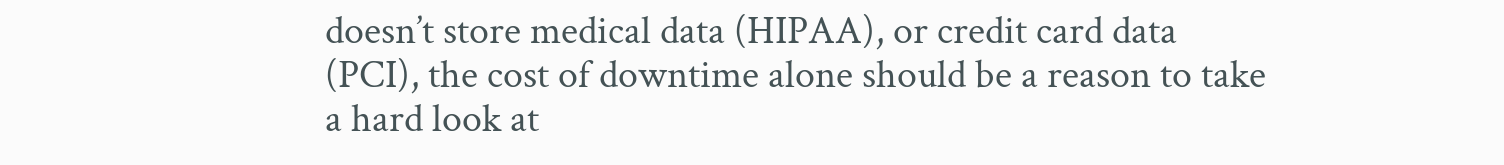doesn’t store medical data (HIPAA), or credit card data (PCI), the cost of downtime alone should be a reason to take a hard look at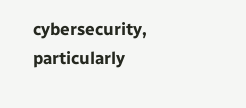cybersecurity, particularly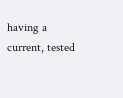having a current, tested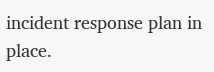incident response plan in place.